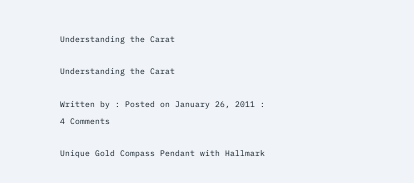Understanding the Carat

Understanding the Carat

Written by : Posted on January 26, 2011 : 4 Comments

Unique Gold Compass Pendant with Hallmark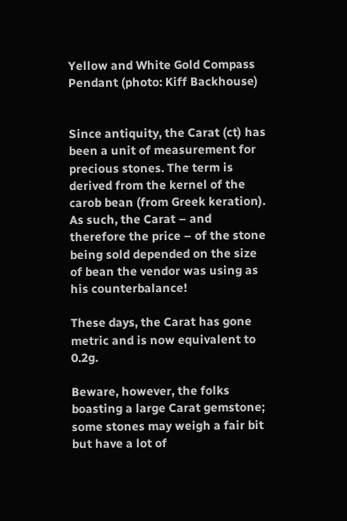Yellow and White Gold Compass Pendant (photo: Kiff Backhouse)


Since antiquity, the Carat (ct) has been a unit of measurement for precious stones. The term is derived from the kernel of the carob bean (from Greek keration). As such, the Carat – and therefore the price – of the stone being sold depended on the size of bean the vendor was using as his counterbalance!

These days, the Carat has gone metric and is now equivalent to 0.2g.

Beware, however, the folks boasting a large Carat gemstone; some stones may weigh a fair bit but have a lot of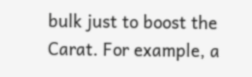bulk just to boost the Carat. For example, a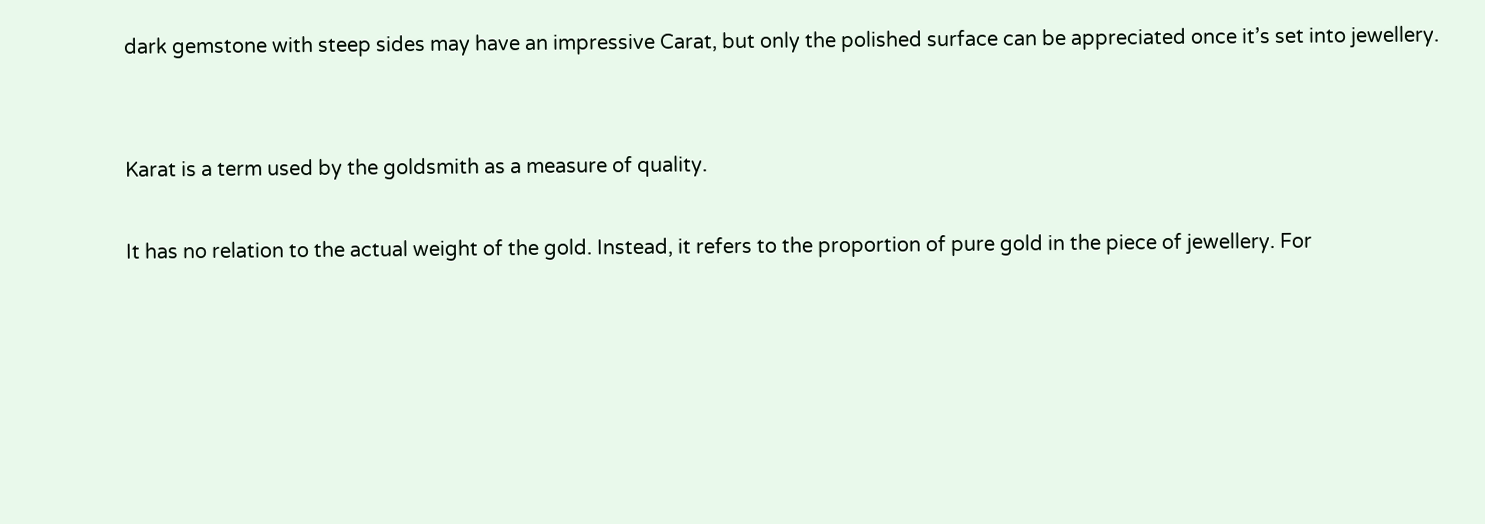dark gemstone with steep sides may have an impressive Carat, but only the polished surface can be appreciated once it’s set into jewellery.


Karat is a term used by the goldsmith as a measure of quality.

It has no relation to the actual weight of the gold. Instead, it refers to the proportion of pure gold in the piece of jewellery. For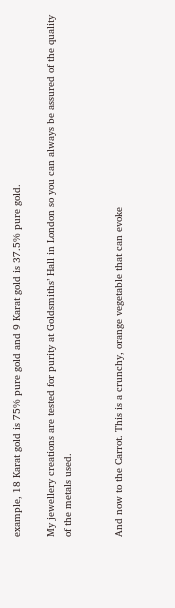example, 18 Karat gold is 75% pure gold and 9 Karat gold is 37.5% pure gold.

My jewellery creations are tested for purity at Goldsmiths’ Hall in London so you can always be assured of the quality of the metals used.


And now to the Carrot. This is a crunchy, orange vegetable that can evoke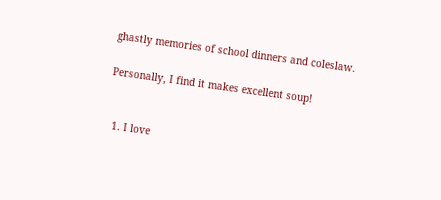ghastly memories of school dinners and coleslaw.

Personally, I find it makes excellent soup!


  1. I love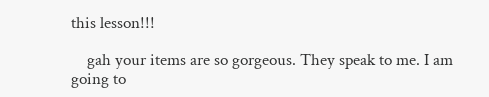this lesson!!!

    gah your items are so gorgeous. They speak to me. I am going to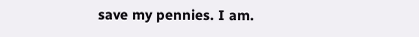save my pennies. I am.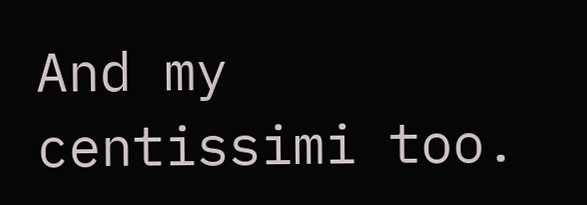And my centissimi too.